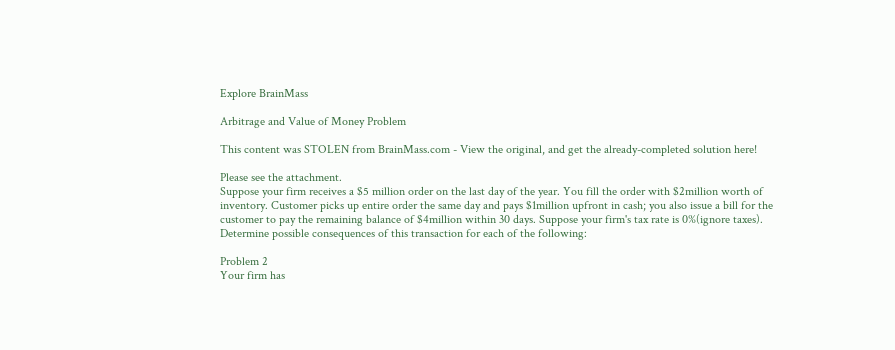Explore BrainMass

Arbitrage and Value of Money Problem

This content was STOLEN from BrainMass.com - View the original, and get the already-completed solution here!

Please see the attachment.
Suppose your firm receives a $5 million order on the last day of the year. You fill the order with $2million worth of inventory. Customer picks up entire order the same day and pays $1million upfront in cash; you also issue a bill for the customer to pay the remaining balance of $4million within 30 days. Suppose your firm's tax rate is 0%(ignore taxes). Determine possible consequences of this transaction for each of the following:

Problem 2
Your firm has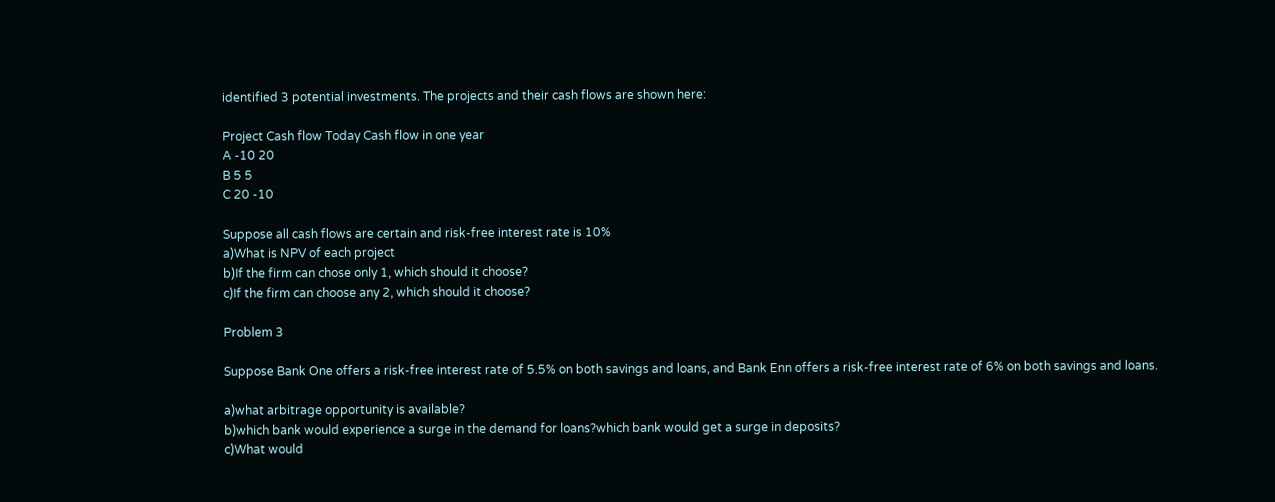identified 3 potential investments. The projects and their cash flows are shown here:

Project Cash flow Today Cash flow in one year
A -10 20
B 5 5
C 20 -10

Suppose all cash flows are certain and risk-free interest rate is 10%
a)What is NPV of each project
b)If the firm can chose only 1, which should it choose?
c)If the firm can choose any 2, which should it choose?

Problem 3

Suppose Bank One offers a risk-free interest rate of 5.5% on both savings and loans, and Bank Enn offers a risk-free interest rate of 6% on both savings and loans.

a)what arbitrage opportunity is available?
b)which bank would experience a surge in the demand for loans?which bank would get a surge in deposits?
c)What would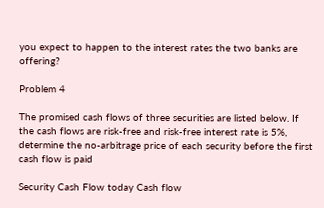you expect to happen to the interest rates the two banks are offering?

Problem 4

The promised cash flows of three securities are listed below. If the cash flows are risk-free and risk-free interest rate is 5%, determine the no-arbitrage price of each security before the first cash flow is paid

Security Cash Flow today Cash flow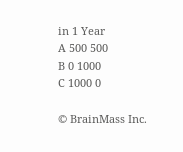in 1 Year
A 500 500
B 0 1000
C 1000 0

© BrainMass Inc.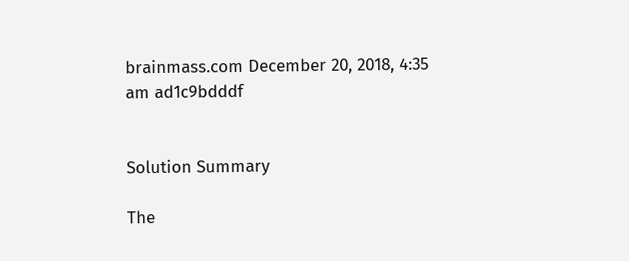brainmass.com December 20, 2018, 4:35 am ad1c9bdddf


Solution Summary

The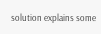solution explains some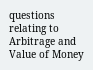questions relating to Arbitrage and Value of Money